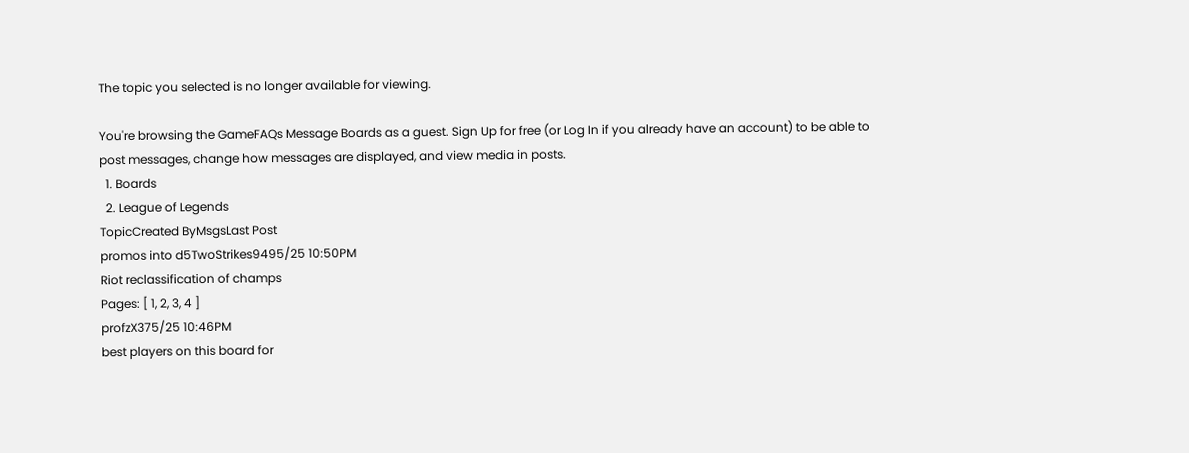The topic you selected is no longer available for viewing.

You're browsing the GameFAQs Message Boards as a guest. Sign Up for free (or Log In if you already have an account) to be able to post messages, change how messages are displayed, and view media in posts.
  1. Boards
  2. League of Legends
TopicCreated ByMsgsLast Post
promos into d5TwoStrikes9495/25 10:50PM
Riot reclassification of champs
Pages: [ 1, 2, 3, 4 ]
profzX375/25 10:46PM
best players on this board for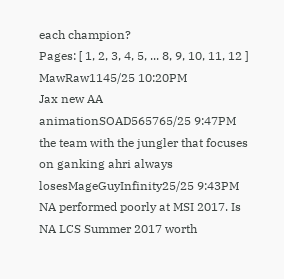each champion?
Pages: [ 1, 2, 3, 4, 5, ... 8, 9, 10, 11, 12 ]
MawRaw1145/25 10:20PM
Jax new AA animationSOAD565765/25 9:47PM
the team with the jungler that focuses on ganking ahri always losesMageGuyInfinity25/25 9:43PM
NA performed poorly at MSI 2017. Is NA LCS Summer 2017 worth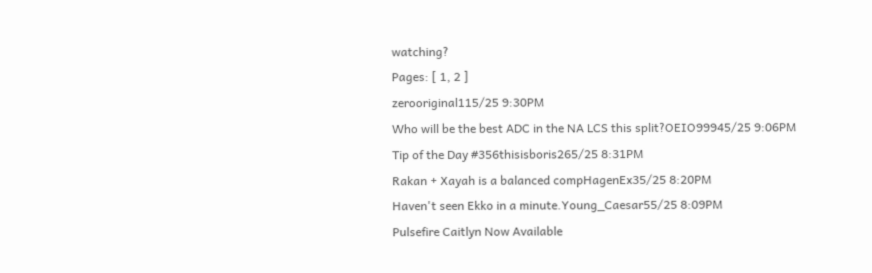watching?
Pages: [ 1, 2 ]
zerooriginal115/25 9:30PM
Who will be the best ADC in the NA LCS this split?OEIO99945/25 9:06PM
Tip of the Day #356thisisboris265/25 8:31PM
Rakan + Xayah is a balanced compHagenEx35/25 8:20PM
Haven't seen Ekko in a minute.Young_Caesar55/25 8:09PM
Pulsefire Caitlyn Now Available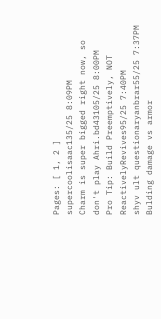Pages: [ 1, 2 ]
supercoolisaac135/25 8:09PM
Charm is super bigged right now, so don't play Ahri.bd43105/25 8:00PM
Pro Tip: Build Preemptively, NOT ReactivelyRevives95/25 7:40PM
shyv ult questionaryanbrar55/25 7:37PM
Bulding damage vs armor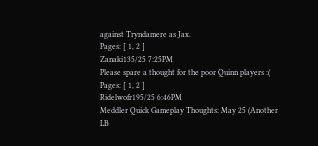against Tryndamere as Jax.
Pages: [ 1, 2 ]
Zanaki135/25 7:25PM
Please spare a thought for the poor Quinn players :(
Pages: [ 1, 2 ]
Ridelwofr195/25 6:46PM
Meddler Quick Gameplay Thoughts: May 25 (Another LB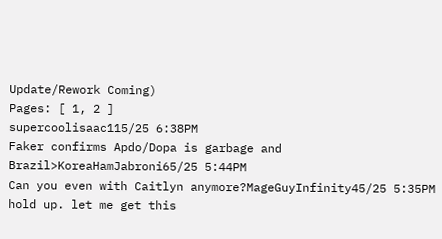Update/Rework Coming)
Pages: [ 1, 2 ]
supercoolisaac115/25 6:38PM
Faker confirms Apdo/Dopa is garbage and Brazil>KoreaHamJabroni65/25 5:44PM
Can you even with Caitlyn anymore?MageGuyInfinity45/25 5:35PM
hold up. let me get this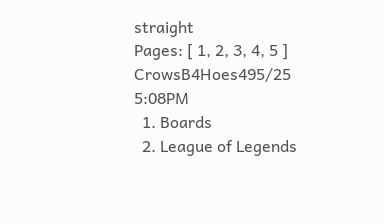straight
Pages: [ 1, 2, 3, 4, 5 ]
CrowsB4Hoes495/25 5:08PM
  1. Boards
  2. League of Legends